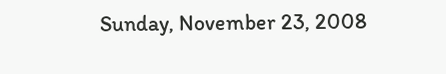Sunday, November 23, 2008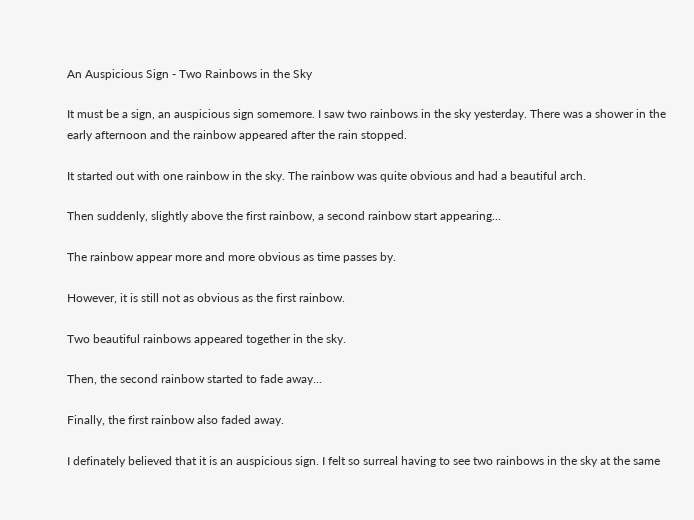An Auspicious Sign - Two Rainbows in the Sky

It must be a sign, an auspicious sign somemore. I saw two rainbows in the sky yesterday. There was a shower in the early afternoon and the rainbow appeared after the rain stopped.

It started out with one rainbow in the sky. The rainbow was quite obvious and had a beautiful arch.

Then suddenly, slightly above the first rainbow, a second rainbow start appearing...

The rainbow appear more and more obvious as time passes by.

However, it is still not as obvious as the first rainbow.

Two beautiful rainbows appeared together in the sky.

Then, the second rainbow started to fade away...

Finally, the first rainbow also faded away.

I definately believed that it is an auspicious sign. I felt so surreal having to see two rainbows in the sky at the same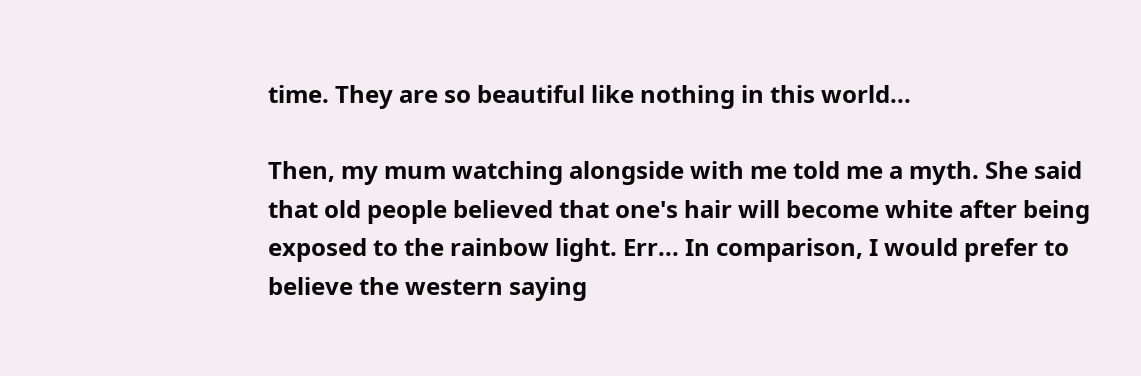time. They are so beautiful like nothing in this world...

Then, my mum watching alongside with me told me a myth. She said that old people believed that one's hair will become white after being exposed to the rainbow light. Err... In comparison, I would prefer to believe the western saying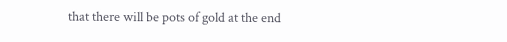that there will be pots of gold at the end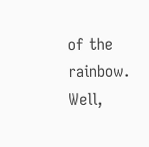of the rainbow. Well,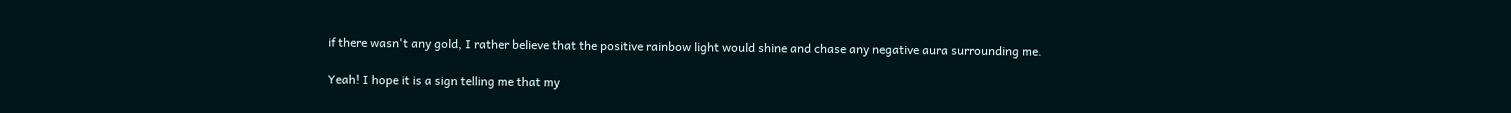if there wasn't any gold, I rather believe that the positive rainbow light would shine and chase any negative aura surrounding me.

Yeah! I hope it is a sign telling me that my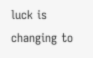luck is changing to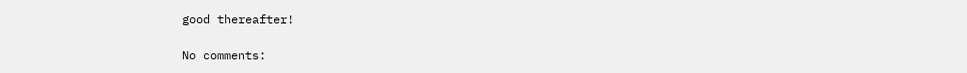good thereafter!

No comments: